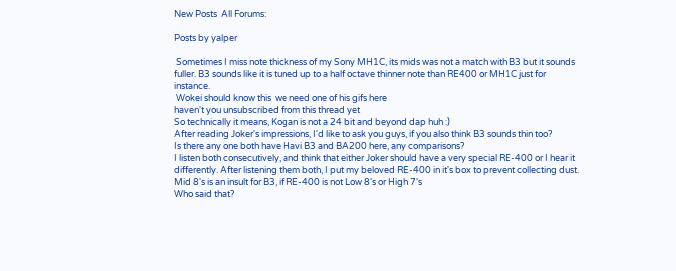New Posts  All Forums:

Posts by yalper

 Sometimes I miss note thickness of my Sony MH1C, its mids was not a match with B3 but it sounds fuller. B3 sounds like it is tuned up to a half octave thinner note than RE400 or MH1C just for instance.
 Wokei should know this  we need one of his gifs here
haven't you unsubscribed from this thread yet
So technically it means, Kogan is not a 24 bit and beyond dap huh :)
After reading Joker's impressions, I'd like to ask you guys, if you also think B3 sounds thin too?
Is there any one both have Havi B3 and BA200 here, any comparisons?
I listen both consecutively, and think that either Joker should have a very special RE-400 or I hear it differently. After listening them both, I put my beloved RE-400 in it's box to prevent collecting dust. Mid 8's is an insult for B3, if RE-400 is not Low 8's or High 7's
Who said that?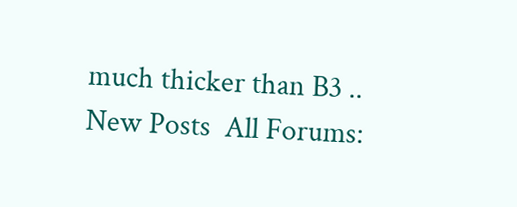much thicker than B3 ..
New Posts  All Forums: